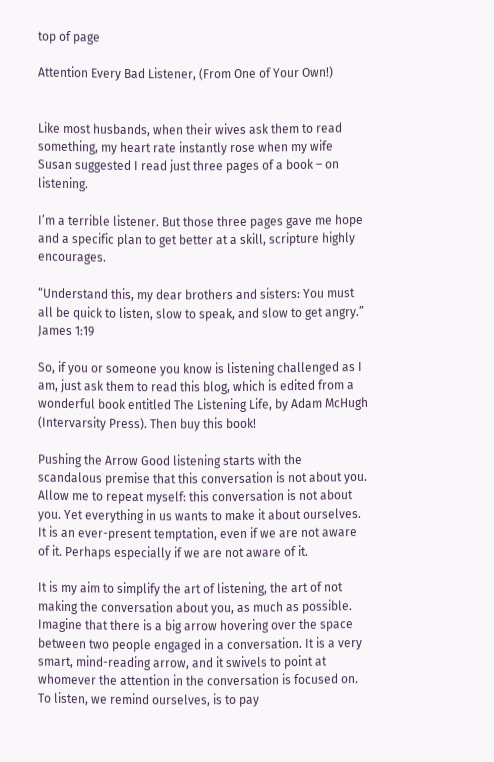top of page

Attention Every Bad Listener, (From One of Your Own!)


Like most husbands, when their wives ask them to read something, my heart rate instantly rose when my wife Susan suggested I read just three pages of a book – on listening.

I’m a terrible listener. But those three pages gave me hope and a specific plan to get better at a skill, scripture highly encourages.

“Understand this, my dear brothers and sisters: You must all be quick to listen, slow to speak, and slow to get angry.” James 1:19

So, if you or someone you know is listening challenged as I am, just ask them to read this blog, which is edited from a wonderful book entitled The Listening Life, by Adam McHugh (Intervarsity Press). Then buy this book!

Pushing the Arrow Good listening starts with the scandalous premise that this conversation is not about you. Allow me to repeat myself: this conversation is not about you. Yet everything in us wants to make it about ourselves. It is an ever-present temptation, even if we are not aware of it. Perhaps especially if we are not aware of it.

It is my aim to simplify the art of listening, the art of not making the conversation about you, as much as possible. Imagine that there is a big arrow hovering over the space between two people engaged in a conversation. It is a very smart, mind-reading arrow, and it swivels to point at whomever the attention in the conversation is focused on. To listen, we remind ourselves, is to pay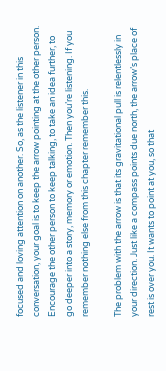focused and loving attention on another. So, as the listener in this conversation, your goal is to keep the arrow pointing at the other person. Encourage the other person to keep talking, to take an idea further, to go deeper into a story, memory or emotion. Then you’re listening. If you remember nothing else from this chapter remember this.

The problem with the arrow is that its gravitational pull is relentlessly in your direction. Just like a compass points due north, the arrow’s place of rest is over you. It wants to point at you, so that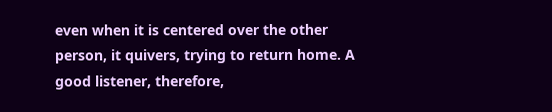even when it is centered over the other person, it quivers, trying to return home. A good listener, therefore,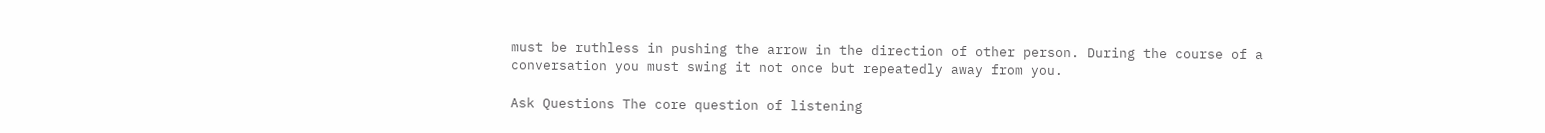must be ruthless in pushing the arrow in the direction of other person. During the course of a conversation you must swing it not once but repeatedly away from you.

Ask Questions The core question of listening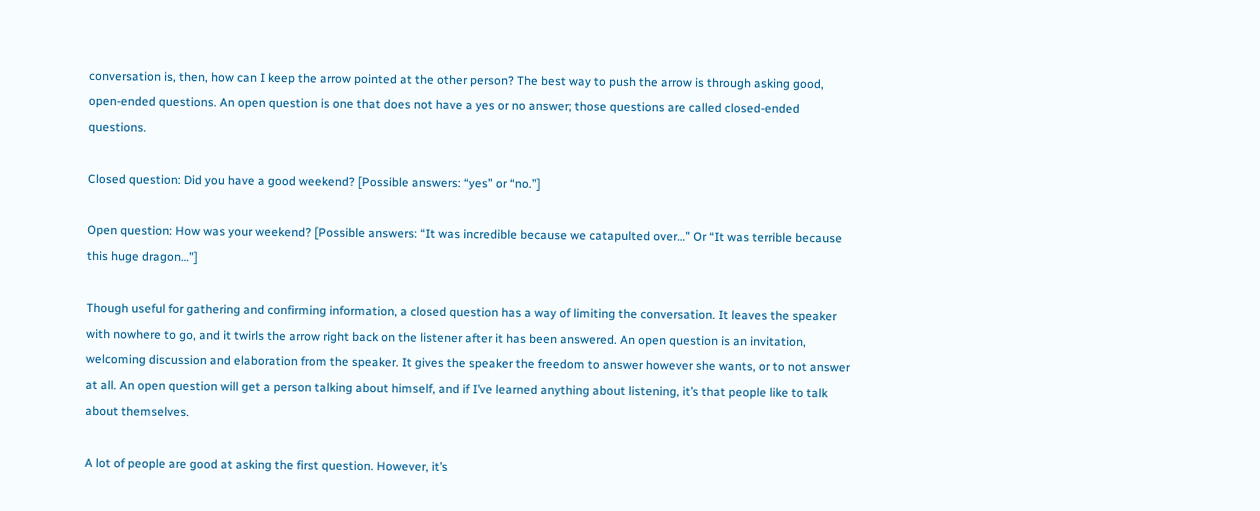conversation is, then, how can I keep the arrow pointed at the other person? The best way to push the arrow is through asking good, open-ended questions. An open question is one that does not have a yes or no answer; those questions are called closed-ended questions.

Closed question: Did you have a good weekend? [Possible answers: “yes” or “no.”]

Open question: How was your weekend? [Possible answers: “It was incredible because we catapulted over…” Or “It was terrible because this huge dragon…”]

Though useful for gathering and confirming information, a closed question has a way of limiting the conversation. It leaves the speaker with nowhere to go, and it twirls the arrow right back on the listener after it has been answered. An open question is an invitation, welcoming discussion and elaboration from the speaker. It gives the speaker the freedom to answer however she wants, or to not answer at all. An open question will get a person talking about himself, and if I’ve learned anything about listening, it’s that people like to talk about themselves.

A lot of people are good at asking the first question. However, it’s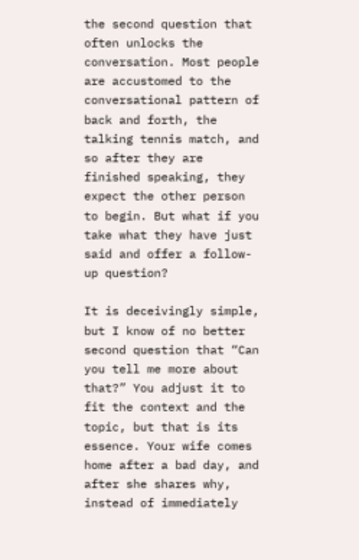the second question that often unlocks the conversation. Most people are accustomed to the conversational pattern of back and forth, the talking tennis match, and so after they are finished speaking, they expect the other person to begin. But what if you take what they have just said and offer a follow-up question?

It is deceivingly simple, but I know of no better second question that “Can you tell me more about that?” You adjust it to fit the context and the topic, but that is its essence. Your wife comes home after a bad day, and after she shares why, instead of immediately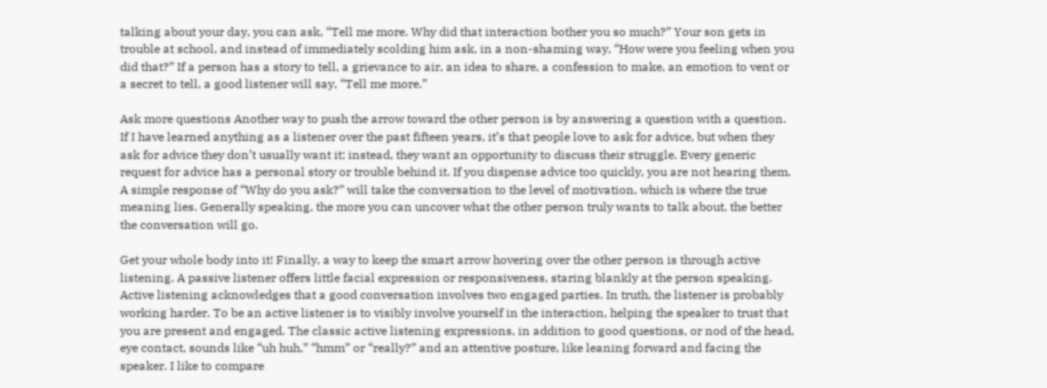talking about your day, you can ask, “Tell me more. Why did that interaction bother you so much?” Your son gets in trouble at school, and instead of immediately scolding him ask, in a non-shaming way, “How were you feeling when you did that?” If a person has a story to tell, a grievance to air, an idea to share, a confession to make, an emotion to vent or a secret to tell, a good listener will say, “Tell me more.”

Ask more questions Another way to push the arrow toward the other person is by answering a question with a question. If I have learned anything as a listener over the past fifteen years, it’s that people love to ask for advice, but when they ask for advice they don’t usually want it; instead, they want an opportunity to discuss their struggle. Every generic request for advice has a personal story or trouble behind it. If you dispense advice too quickly, you are not hearing them. A simple response of “Why do you ask?” will take the conversation to the level of motivation, which is where the true meaning lies. Generally speaking, the more you can uncover what the other person truly wants to talk about, the better the conversation will go.

Get your whole body into it! Finally, a way to keep the smart arrow hovering over the other person is through active listening. A passive listener offers little facial expression or responsiveness, staring blankly at the person speaking. Active listening acknowledges that a good conversation involves two engaged parties. In truth, the listener is probably working harder. To be an active listener is to visibly involve yourself in the interaction, helping the speaker to trust that you are present and engaged. The classic active listening expressions, in addition to good questions, or nod of the head, eye contact, sounds like “uh huh,” “hmm” or “really?” and an attentive posture, like leaning forward and facing the speaker. I like to compare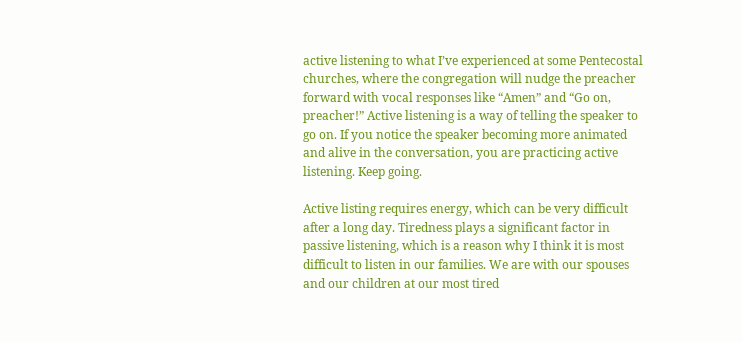active listening to what I’ve experienced at some Pentecostal churches, where the congregation will nudge the preacher forward with vocal responses like “Amen” and “Go on, preacher!” Active listening is a way of telling the speaker to go on. If you notice the speaker becoming more animated and alive in the conversation, you are practicing active listening. Keep going.

Active listing requires energy, which can be very difficult after a long day. Tiredness plays a significant factor in passive listening, which is a reason why I think it is most difficult to listen in our families. We are with our spouses and our children at our most tired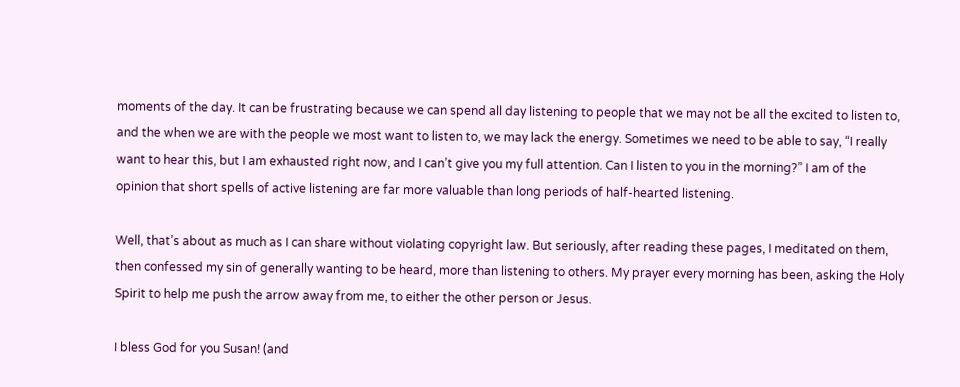moments of the day. It can be frustrating because we can spend all day listening to people that we may not be all the excited to listen to, and the when we are with the people we most want to listen to, we may lack the energy. Sometimes we need to be able to say, “I really want to hear this, but I am exhausted right now, and I can’t give you my full attention. Can I listen to you in the morning?” I am of the opinion that short spells of active listening are far more valuable than long periods of half-hearted listening.

Well, that’s about as much as I can share without violating copyright law. But seriously, after reading these pages, I meditated on them, then confessed my sin of generally wanting to be heard, more than listening to others. My prayer every morning has been, asking the Holy Spirit to help me push the arrow away from me, to either the other person or Jesus.

I bless God for you Susan! (and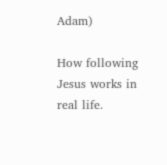Adam)

How following Jesus works in real life.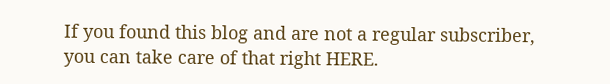If you found this blog and are not a regular subscriber, you can take care of that right HERE.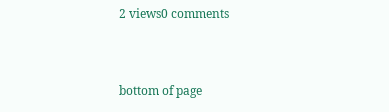2 views0 comments


bottom of page